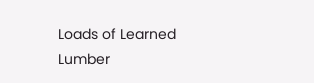Loads of Learned Lumber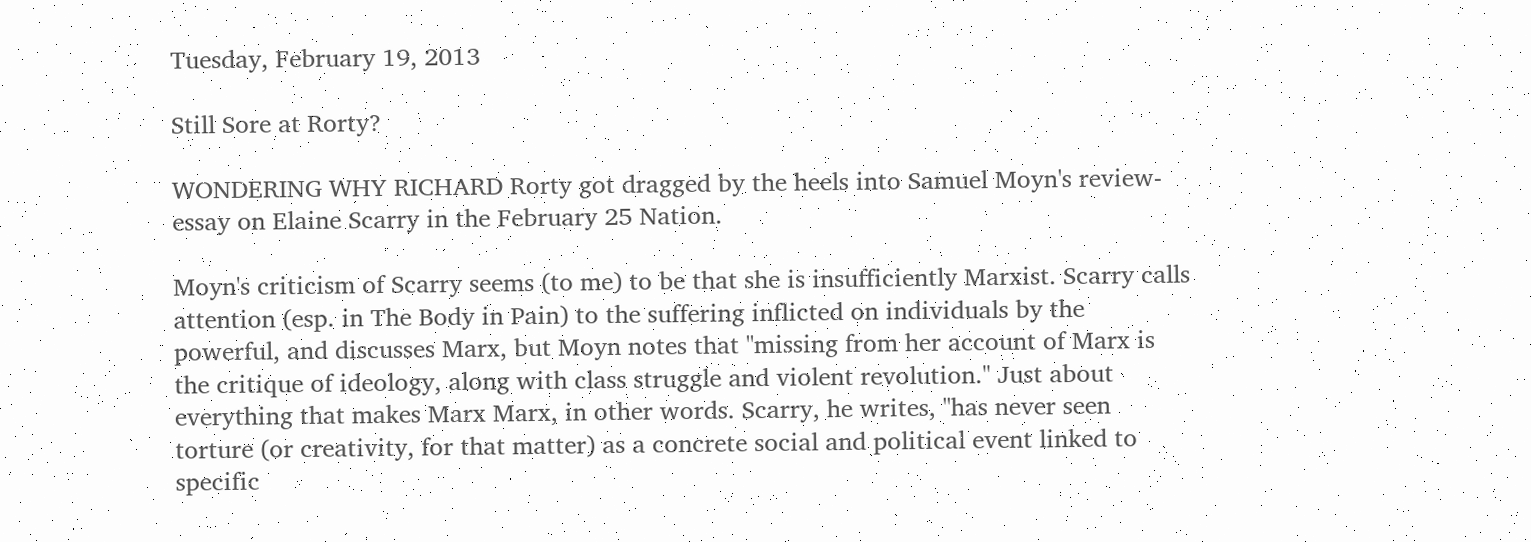Tuesday, February 19, 2013

Still Sore at Rorty?

WONDERING WHY RICHARD Rorty got dragged by the heels into Samuel Moyn's review-essay on Elaine Scarry in the February 25 Nation.

Moyn's criticism of Scarry seems (to me) to be that she is insufficiently Marxist. Scarry calls attention (esp. in The Body in Pain) to the suffering inflicted on individuals by the powerful, and discusses Marx, but Moyn notes that "missing from her account of Marx is the critique of ideology, along with class struggle and violent revolution." Just about everything that makes Marx Marx, in other words. Scarry, he writes, "has never seen torture (or creativity, for that matter) as a concrete social and political event linked to specific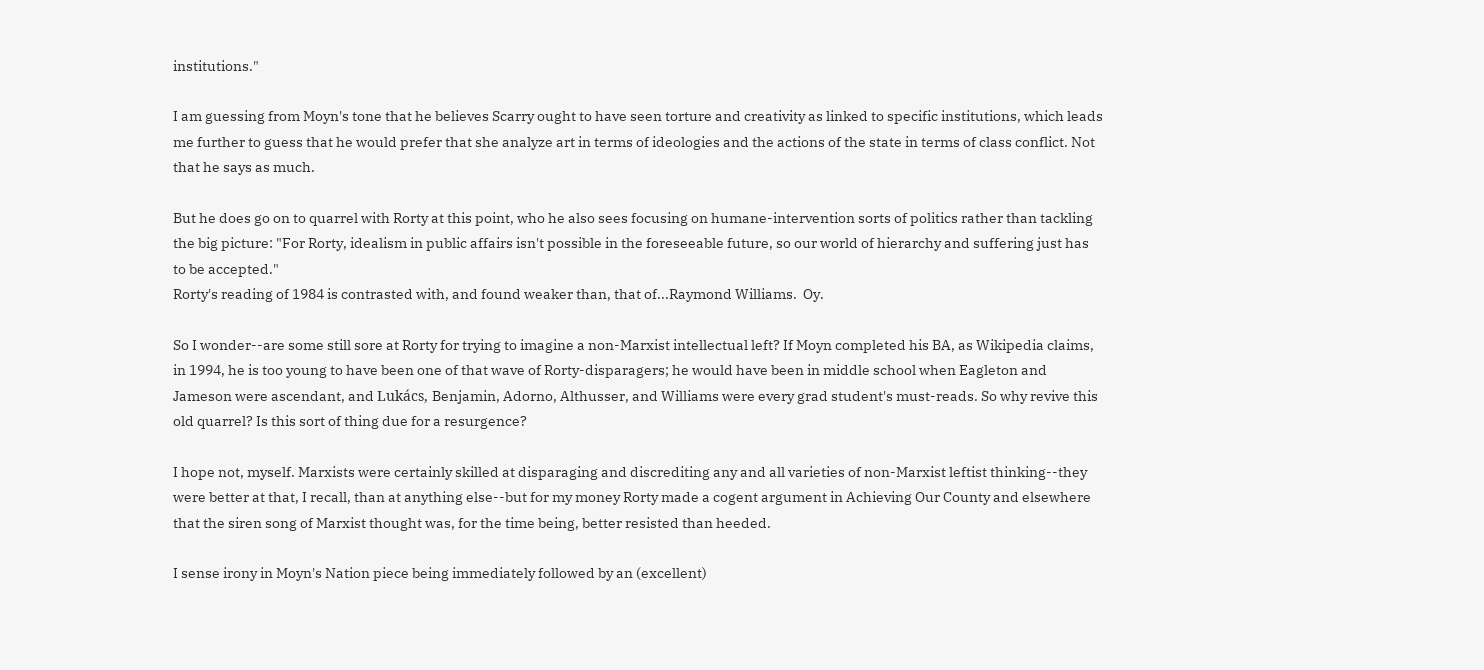institutions."

I am guessing from Moyn's tone that he believes Scarry ought to have seen torture and creativity as linked to specific institutions, which leads me further to guess that he would prefer that she analyze art in terms of ideologies and the actions of the state in terms of class conflict. Not that he says as much.

But he does go on to quarrel with Rorty at this point, who he also sees focusing on humane-intervention sorts of politics rather than tackling the big picture: "For Rorty, idealism in public affairs isn't possible in the foreseeable future, so our world of hierarchy and suffering just has to be accepted."
Rorty's reading of 1984 is contrasted with, and found weaker than, that of...Raymond Williams.  Oy.

So I wonder--are some still sore at Rorty for trying to imagine a non-Marxist intellectual left? If Moyn completed his BA, as Wikipedia claims, in 1994, he is too young to have been one of that wave of Rorty-disparagers; he would have been in middle school when Eagleton and Jameson were ascendant, and Lukács, Benjamin, Adorno, Althusser, and Williams were every grad student's must-reads. So why revive this old quarrel? Is this sort of thing due for a resurgence?

I hope not, myself. Marxists were certainly skilled at disparaging and discrediting any and all varieties of non-Marxist leftist thinking--they were better at that, I recall, than at anything else--but for my money Rorty made a cogent argument in Achieving Our County and elsewhere that the siren song of Marxist thought was, for the time being, better resisted than heeded.

I sense irony in Moyn's Nation piece being immediately followed by an (excellent)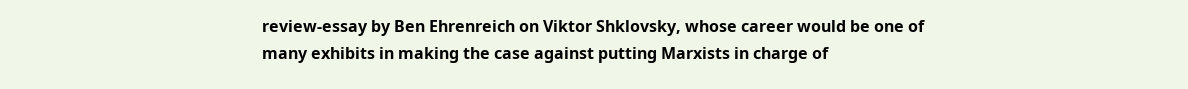review-essay by Ben Ehrenreich on Viktor Shklovsky, whose career would be one of many exhibits in making the case against putting Marxists in charge of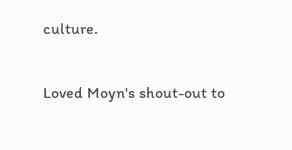culture.

Loved Moyn's shout-out to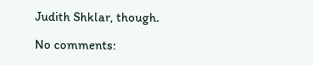Judith Shklar, though.

No comments: